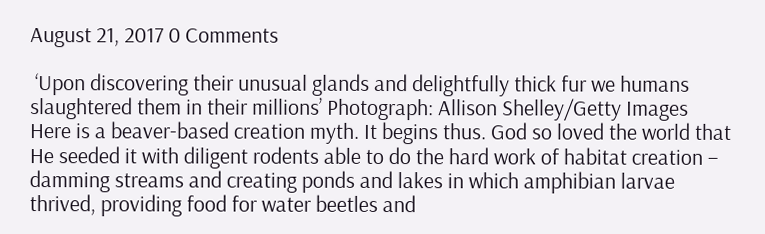August 21, 2017 0 Comments

 ‘Upon discovering their unusual glands and delightfully thick fur we humans slaughtered them in their millions’ Photograph: Allison Shelley/Getty Images
Here is a beaver-based creation myth. It begins thus. God so loved the world that He seeded it with diligent rodents able to do the hard work of habitat creation – damming streams and creating ponds and lakes in which amphibian larvae thrived, providing food for water beetles and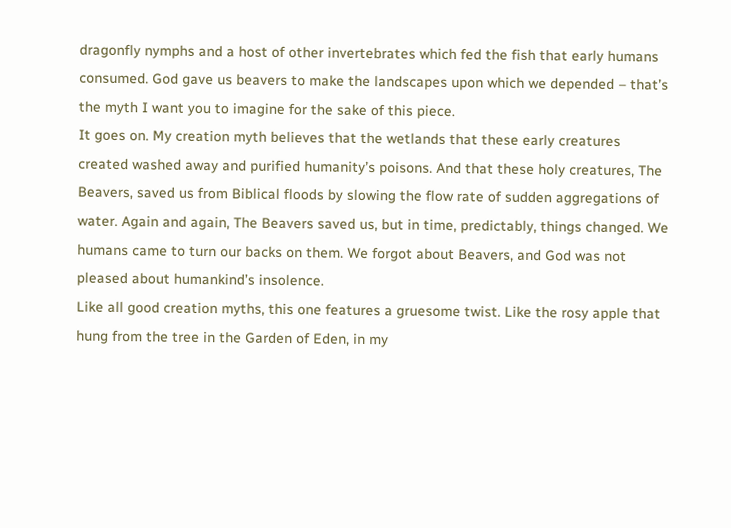dragonfly nymphs and a host of other invertebrates which fed the fish that early humans consumed. God gave us beavers to make the landscapes upon which we depended – that’s the myth I want you to imagine for the sake of this piece.
It goes on. My creation myth believes that the wetlands that these early creatures created washed away and purified humanity’s poisons. And that these holy creatures, The Beavers, saved us from Biblical floods by slowing the flow rate of sudden aggregations of water. Again and again, The Beavers saved us, but in time, predictably, things changed. We humans came to turn our backs on them. We forgot about Beavers, and God was not pleased about humankind’s insolence.
Like all good creation myths, this one features a gruesome twist. Like the rosy apple that hung from the tree in the Garden of Eden, in my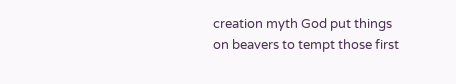creation myth God put things on beavers to tempt those first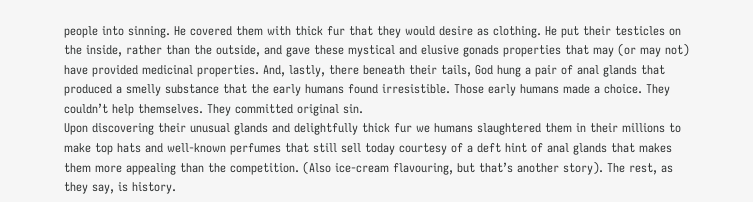people into sinning. He covered them with thick fur that they would desire as clothing. He put their testicles on the inside, rather than the outside, and gave these mystical and elusive gonads properties that may (or may not) have provided medicinal properties. And, lastly, there beneath their tails, God hung a pair of anal glands that produced a smelly substance that the early humans found irresistible. Those early humans made a choice. They couldn’t help themselves. They committed original sin.
Upon discovering their unusual glands and delightfully thick fur we humans slaughtered them in their millions to make top hats and well-known perfumes that still sell today courtesy of a deft hint of anal glands that makes them more appealing than the competition. (Also ice-cream flavouring, but that’s another story). The rest, as they say, is history.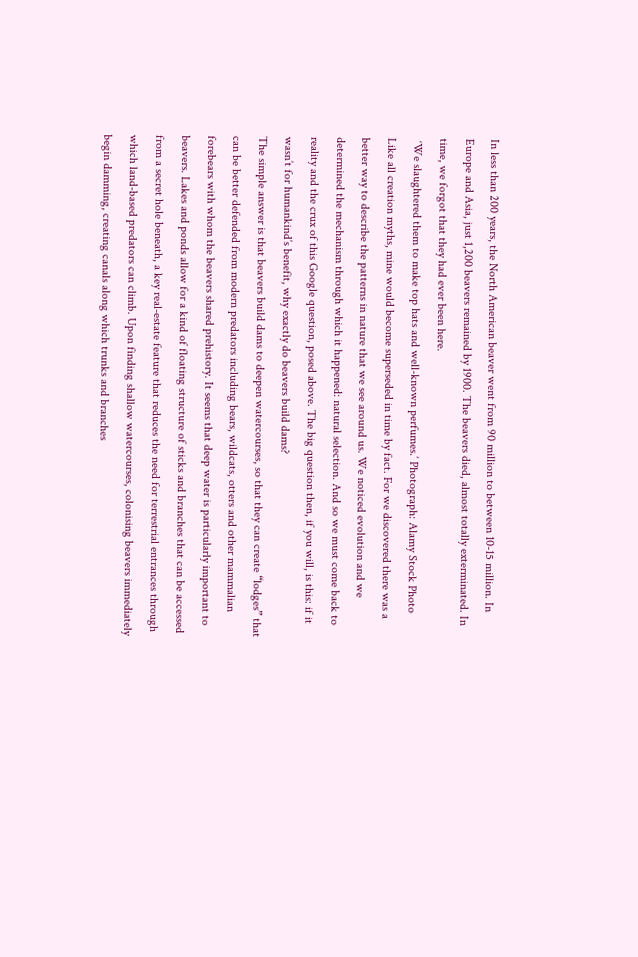In less than 200 years, the North American beaver went from 90 million to between 10-15 million. In Europe and Asia, just 1,200 beavers remained by 1900. The beavers died, almost totally exterminated. In time, we forgot that they had ever been here.
 ‘We slaughtered them to make top hats and well-known perfumes.’ Photograph: Alamy Stock Photo
Like all creation myths, mine would become superseded in time by fact. For we discovered there was a better way to describe the patterns in nature that we see around us. We noticed evolution and we determined the mechanism through which it happened: natural selection. And so we must come back to reality and the crux of this Google question, posed above. The big question then, if you will, is this: if it wasn’t for humankind’s benefit, why exactly do beavers build dams?
The simple answer is that beavers build dams to deepen watercourses, so that they can create “lodges” that can be better defended from modern predators including bears, wildcats, otters and other mammalian forebears with whom the beavers shared prehistory. It seems that deep water is particularly important to beavers. Lakes and ponds allow for a kind of floating structure of sticks and branches that can be accessed from a secret hole beneath, a key real-estate feature that reduces the need for terrestrial entrances through which land-based predators can climb. Upon finding shallow watercourses, colonising beavers immediately begin damming, creating canals along which trunks and branches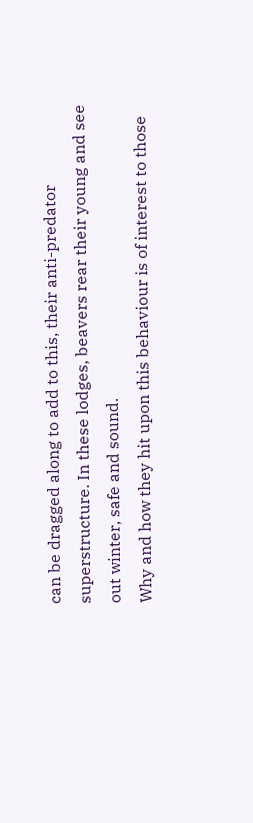can be dragged along to add to this, their anti-predator superstructure. In these lodges, beavers rear their young and see out winter, safe and sound.
Why and how they hit upon this behaviour is of interest to those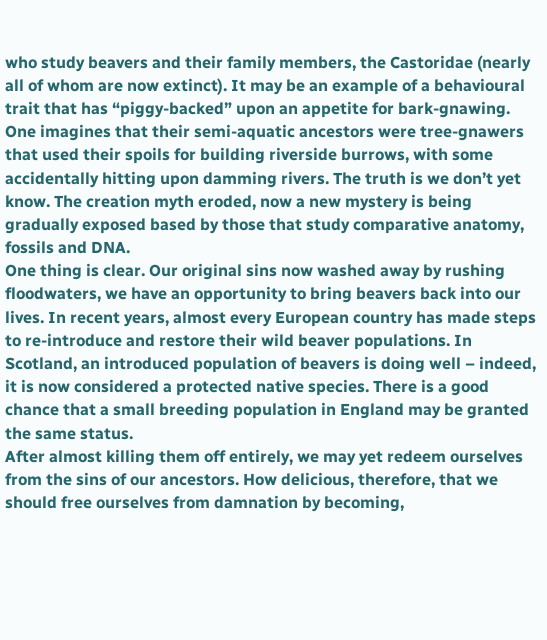who study beavers and their family members, the Castoridae (nearly all of whom are now extinct). It may be an example of a behavioural trait that has “piggy-backed” upon an appetite for bark-gnawing. One imagines that their semi-aquatic ancestors were tree-gnawers that used their spoils for building riverside burrows, with some accidentally hitting upon damming rivers. The truth is we don’t yet know. The creation myth eroded, now a new mystery is being gradually exposed based by those that study comparative anatomy, fossils and DNA.
One thing is clear. Our original sins now washed away by rushing floodwaters, we have an opportunity to bring beavers back into our lives. In recent years, almost every European country has made steps to re-introduce and restore their wild beaver populations. In Scotland, an introduced population of beavers is doing well – indeed, it is now considered a protected native species. There is a good chance that a small breeding population in England may be granted the same status.
After almost killing them off entirely, we may yet redeem ourselves from the sins of our ancestors. How delicious, therefore, that we should free ourselves from damnation by becoming,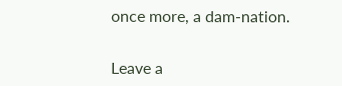once more, a dam-nation.


Leave a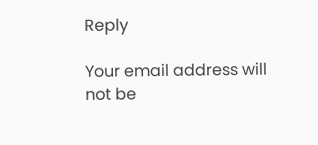Reply

Your email address will not be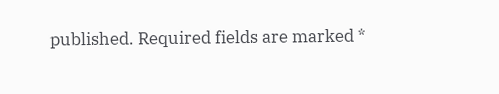published. Required fields are marked *